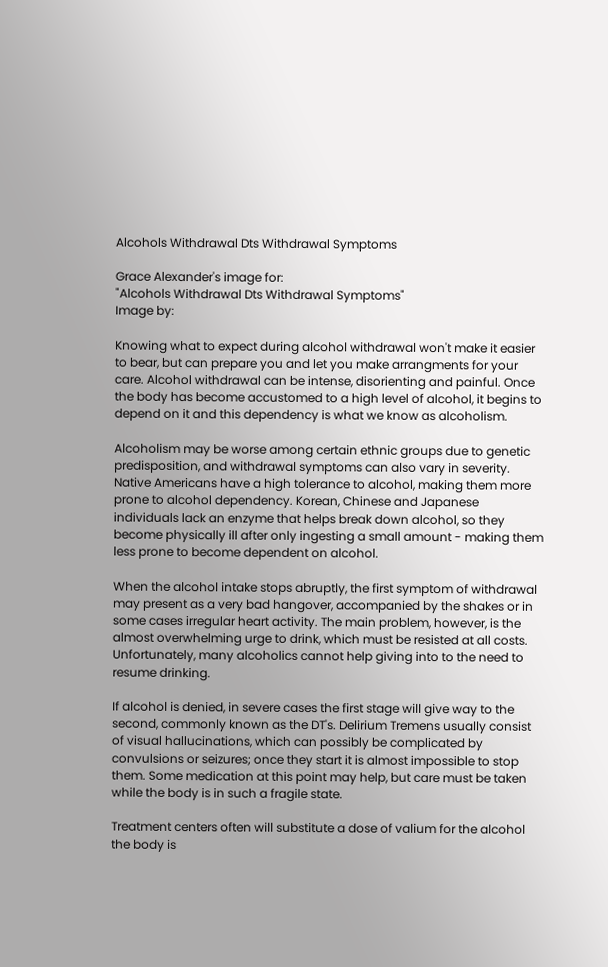Alcohols Withdrawal Dts Withdrawal Symptoms

Grace Alexander's image for:
"Alcohols Withdrawal Dts Withdrawal Symptoms"
Image by:

Knowing what to expect during alcohol withdrawal won't make it easier to bear, but can prepare you and let you make arrangments for your care. Alcohol withdrawal can be intense, disorienting and painful. Once the body has become accustomed to a high level of alcohol, it begins to depend on it and this dependency is what we know as alcoholism.

Alcoholism may be worse among certain ethnic groups due to genetic predisposition, and withdrawal symptoms can also vary in severity. Native Americans have a high tolerance to alcohol, making them more prone to alcohol dependency. Korean, Chinese and Japanese individuals lack an enzyme that helps break down alcohol, so they become physically ill after only ingesting a small amount - making them less prone to become dependent on alcohol.

When the alcohol intake stops abruptly, the first symptom of withdrawal may present as a very bad hangover, accompanied by the shakes or in some cases irregular heart activity. The main problem, however, is the almost overwhelming urge to drink, which must be resisted at all costs. Unfortunately, many alcoholics cannot help giving into to the need to resume drinking.

If alcohol is denied, in severe cases the first stage will give way to the second, commonly known as the DT's. Delirium Tremens usually consist of visual hallucinations, which can possibly be complicated by convulsions or seizures; once they start it is almost impossible to stop them. Some medication at this point may help, but care must be taken while the body is in such a fragile state.

Treatment centers often will substitute a dose of valium for the alcohol the body is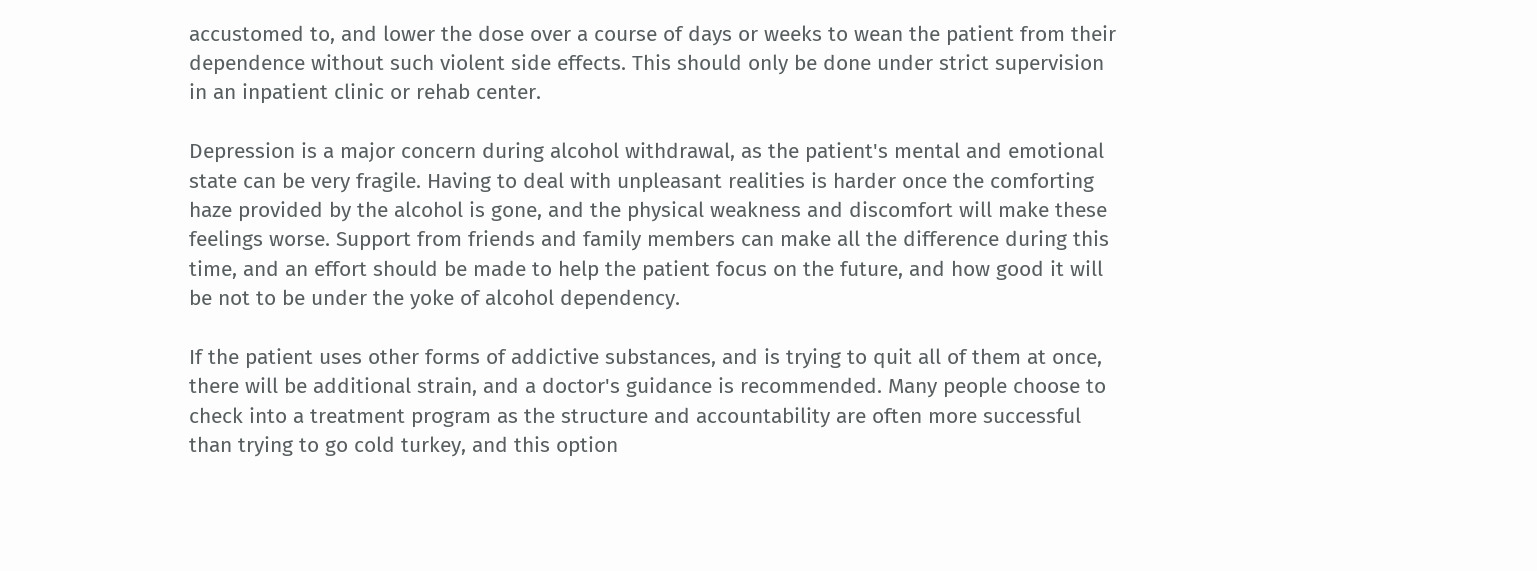accustomed to, and lower the dose over a course of days or weeks to wean the patient from their dependence without such violent side effects. This should only be done under strict supervision in an inpatient clinic or rehab center.

Depression is a major concern during alcohol withdrawal, as the patient's mental and emotional state can be very fragile. Having to deal with unpleasant realities is harder once the comforting haze provided by the alcohol is gone, and the physical weakness and discomfort will make these feelings worse. Support from friends and family members can make all the difference during this time, and an effort should be made to help the patient focus on the future, and how good it will be not to be under the yoke of alcohol dependency.

If the patient uses other forms of addictive substances, and is trying to quit all of them at once, there will be additional strain, and a doctor's guidance is recommended. Many people choose to check into a treatment program as the structure and accountability are often more successful than trying to go cold turkey, and this option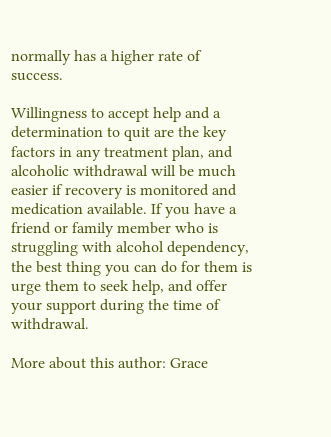normally has a higher rate of success.

Willingness to accept help and a determination to quit are the key factors in any treatment plan, and alcoholic withdrawal will be much easier if recovery is monitored and medication available. If you have a friend or family member who is struggling with alcohol dependency, the best thing you can do for them is urge them to seek help, and offer your support during the time of withdrawal.

More about this author: Grace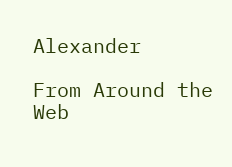Alexander

From Around the Web